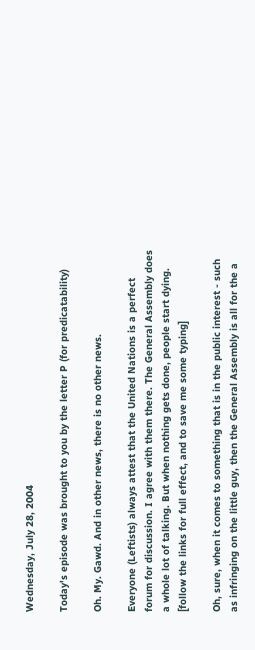Wednesday, July 28, 2004

Today's episode was brought to you by the letter P (for predicatability)

Oh. My. Gawd. And in other news, there is no other news.

Everyone (Leftists) always attest that the United Nations is a perfect forum for discussion. I agree with them there. The General Assembly does a whole lot of talking. But when nothing gets done, people start dying. [follow the links for full effect, and to save me some typing]

Oh, sure, when it comes to something that is in the public interest - such as infringing on the little guy, then the General Assembly is all for the a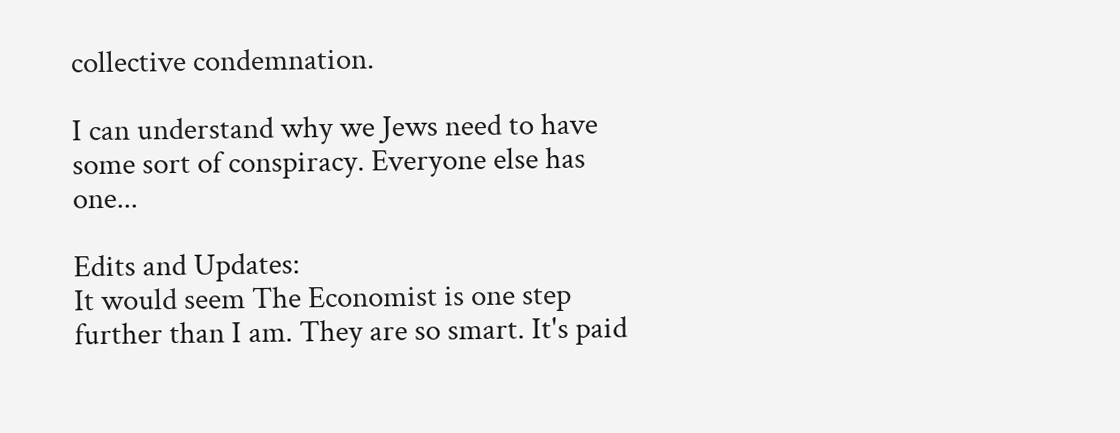collective condemnation.

I can understand why we Jews need to have some sort of conspiracy. Everyone else has one...

Edits and Updates:
It would seem The Economist is one step further than I am. They are so smart. It's paid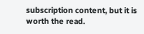subscription content, but it is worth the read.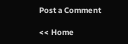Post a Comment

<< Home